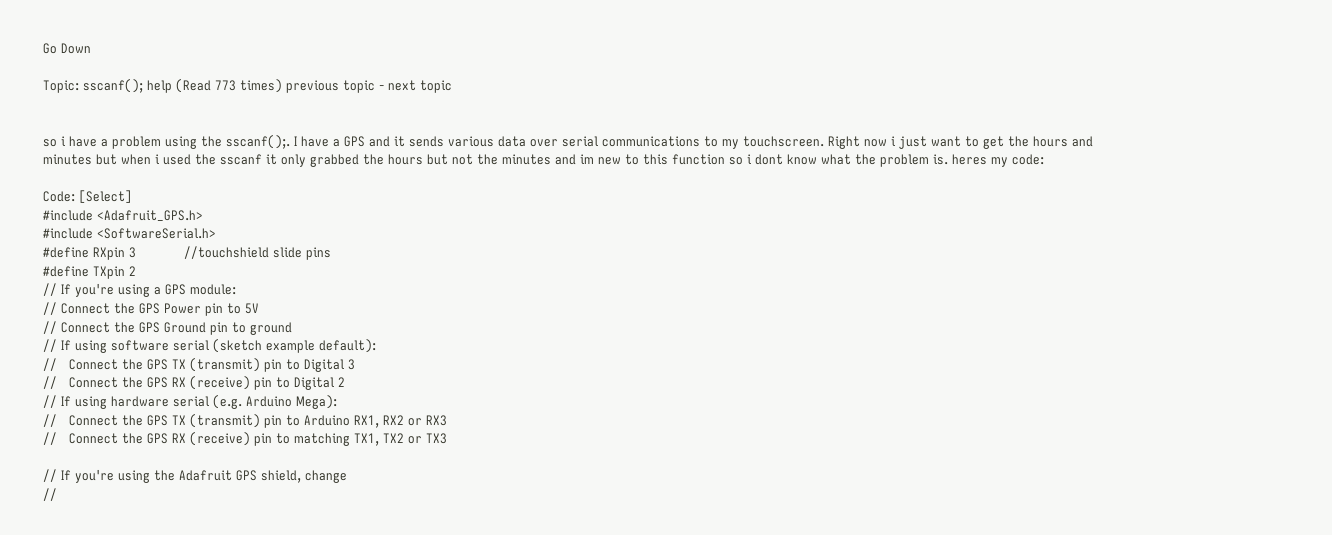Go Down

Topic: sscanf(); help (Read 773 times) previous topic - next topic


so i have a problem using the sscanf();. I have a GPS and it sends various data over serial communications to my touchscreen. Right now i just want to get the hours and minutes but when i used the sscanf it only grabbed the hours but not the minutes and im new to this function so i dont know what the problem is. heres my code:

Code: [Select]
#include <Adafruit_GPS.h>
#include <SoftwareSerial.h>
#define RXpin 3            //touchshield slide pins
#define TXpin 2
// If you're using a GPS module:
// Connect the GPS Power pin to 5V
// Connect the GPS Ground pin to ground
// If using software serial (sketch example default):
//   Connect the GPS TX (transmit) pin to Digital 3
//   Connect the GPS RX (receive) pin to Digital 2
// If using hardware serial (e.g. Arduino Mega):
//   Connect the GPS TX (transmit) pin to Arduino RX1, RX2 or RX3
//   Connect the GPS RX (receive) pin to matching TX1, TX2 or TX3

// If you're using the Adafruit GPS shield, change
//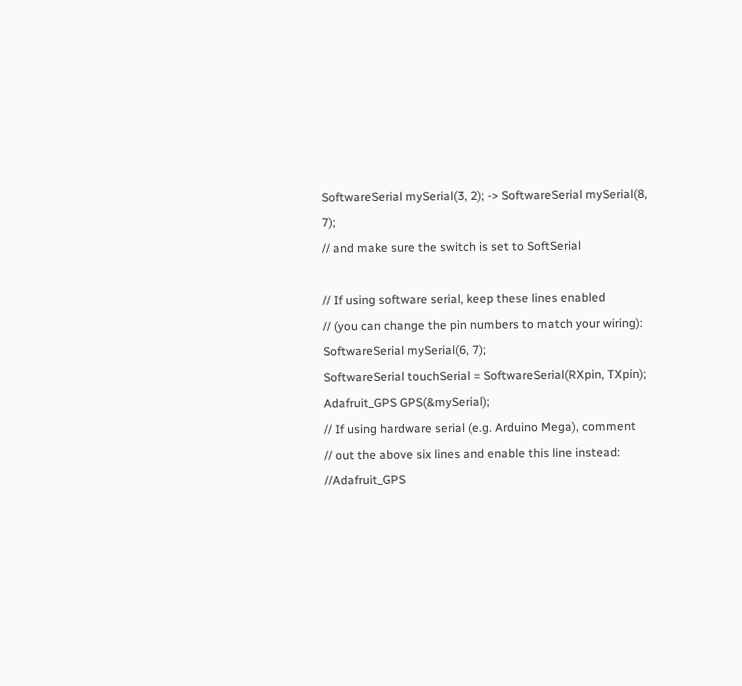SoftwareSerial mySerial(3, 2); -> SoftwareSerial mySerial(8, 7);
// and make sure the switch is set to SoftSerial

// If using software serial, keep these lines enabled
// (you can change the pin numbers to match your wiring):
SoftwareSerial mySerial(6, 7);
SoftwareSerial touchSerial = SoftwareSerial(RXpin, TXpin);
Adafruit_GPS GPS(&mySerial);
// If using hardware serial (e.g. Arduino Mega), comment
// out the above six lines and enable this line instead:
//Adafruit_GPS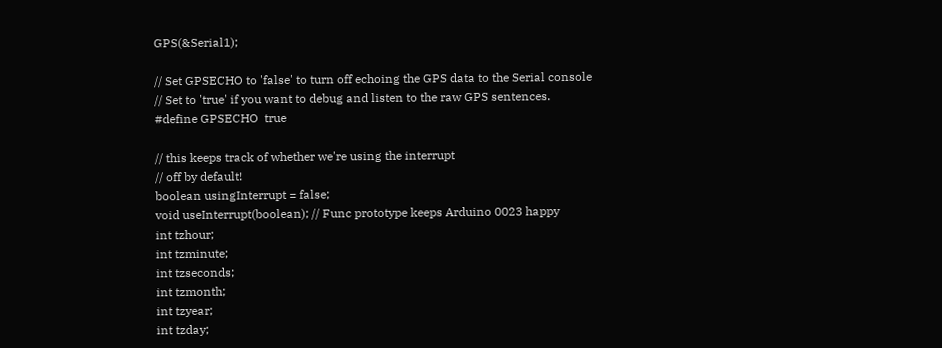GPS(&Serial1);

// Set GPSECHO to 'false' to turn off echoing the GPS data to the Serial console
// Set to 'true' if you want to debug and listen to the raw GPS sentences.
#define GPSECHO  true

// this keeps track of whether we're using the interrupt
// off by default!
boolean usingInterrupt = false;
void useInterrupt(boolean); // Func prototype keeps Arduino 0023 happy
int tzhour;
int tzminute;
int tzseconds;
int tzmonth;
int tzyear;
int tzday;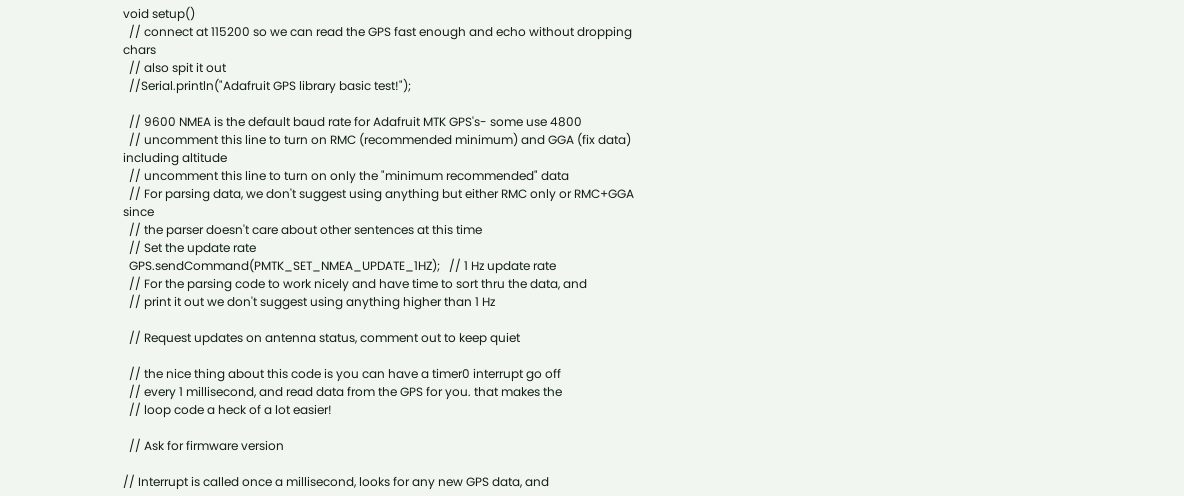void setup()
  // connect at 115200 so we can read the GPS fast enough and echo without dropping chars
  // also spit it out
  //Serial.println("Adafruit GPS library basic test!");

  // 9600 NMEA is the default baud rate for Adafruit MTK GPS's- some use 4800
  // uncomment this line to turn on RMC (recommended minimum) and GGA (fix data) including altitude
  // uncomment this line to turn on only the "minimum recommended" data
  // For parsing data, we don't suggest using anything but either RMC only or RMC+GGA since
  // the parser doesn't care about other sentences at this time
  // Set the update rate
  GPS.sendCommand(PMTK_SET_NMEA_UPDATE_1HZ);   // 1 Hz update rate
  // For the parsing code to work nicely and have time to sort thru the data, and
  // print it out we don't suggest using anything higher than 1 Hz

  // Request updates on antenna status, comment out to keep quiet

  // the nice thing about this code is you can have a timer0 interrupt go off
  // every 1 millisecond, and read data from the GPS for you. that makes the
  // loop code a heck of a lot easier!

  // Ask for firmware version

// Interrupt is called once a millisecond, looks for any new GPS data, and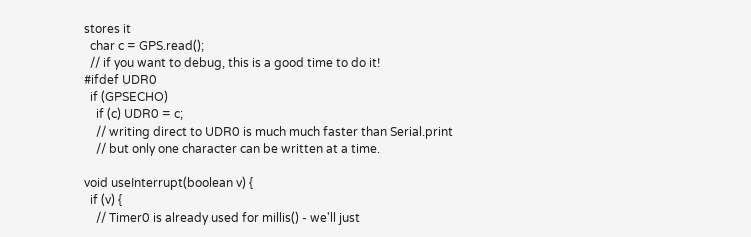stores it
  char c = GPS.read();
  // if you want to debug, this is a good time to do it!
#ifdef UDR0
  if (GPSECHO)
    if (c) UDR0 = c;
    // writing direct to UDR0 is much much faster than Serial.print
    // but only one character can be written at a time.

void useInterrupt(boolean v) {
  if (v) {
    // Timer0 is already used for millis() - we'll just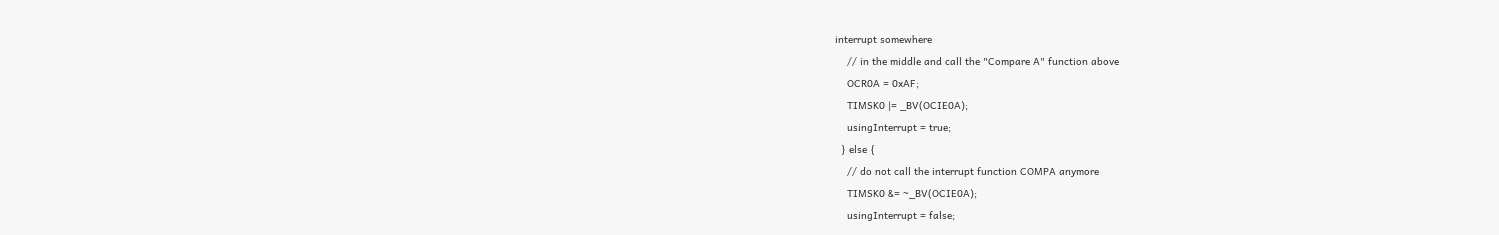interrupt somewhere
    // in the middle and call the "Compare A" function above
    OCR0A = 0xAF;
    TIMSK0 |= _BV(OCIE0A);
    usingInterrupt = true;
  } else {
    // do not call the interrupt function COMPA anymore
    TIMSK0 &= ~_BV(OCIE0A);
    usingInterrupt = false;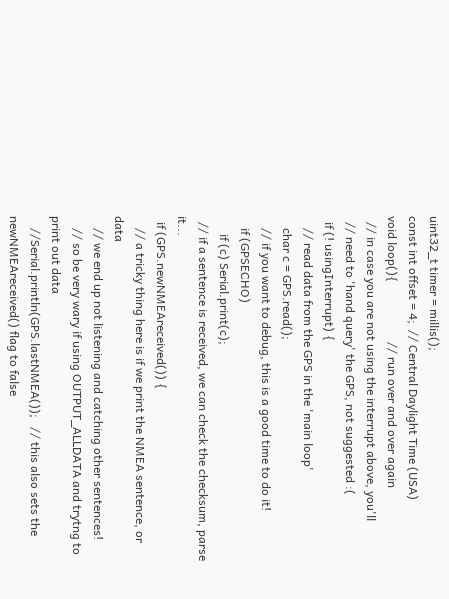uint32_t timer = millis();
const int offset = 4;  // Central Daylight Time (USA)
void loop(){                    // run over and over again
  // in case you are not using the interrupt above, you'll
  // need to 'hand query' the GPS, not suggested :(
  if (! usingInterrupt) {
    // read data from the GPS in the 'main loop'
    char c = GPS.read();
    // if you want to debug, this is a good time to do it!
    if (GPSECHO)
      if (c) Serial.print(c);
  // if a sentence is received, we can check the checksum, parse it...
  if (GPS.newNMEAreceived()) {
    // a tricky thing here is if we print the NMEA sentence, or data
    // we end up not listening and catching other sentences!
    // so be very wary if using OUTPUT_ALLDATA and trytng to print out data
    //Serial.println(GPS.lastNMEA());   // this also sets the newNMEAreceived() flag to false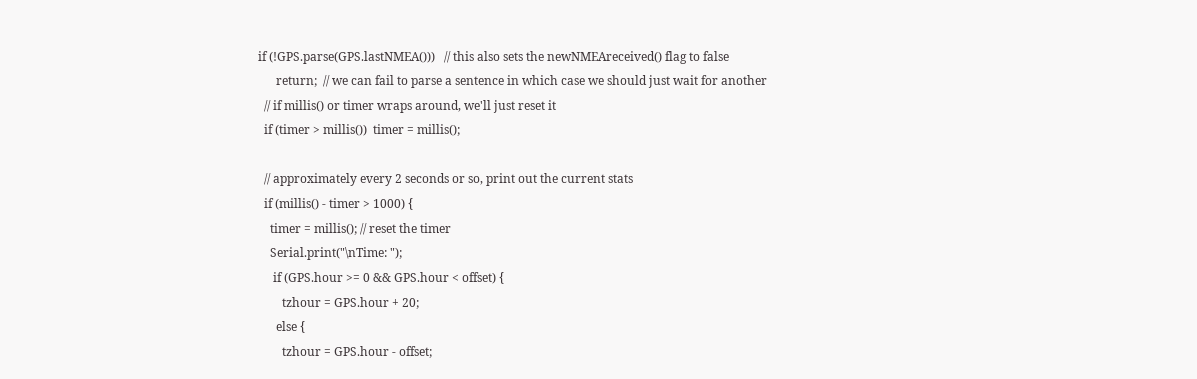if (!GPS.parse(GPS.lastNMEA()))   // this also sets the newNMEAreceived() flag to false
      return;  // we can fail to parse a sentence in which case we should just wait for another
  // if millis() or timer wraps around, we'll just reset it
  if (timer > millis())  timer = millis();

  // approximately every 2 seconds or so, print out the current stats
  if (millis() - timer > 1000) {
    timer = millis(); // reset the timer
    Serial.print("\nTime: ");
     if (GPS.hour >= 0 && GPS.hour < offset) {
        tzhour = GPS.hour + 20;
      else {
        tzhour = GPS.hour - offset;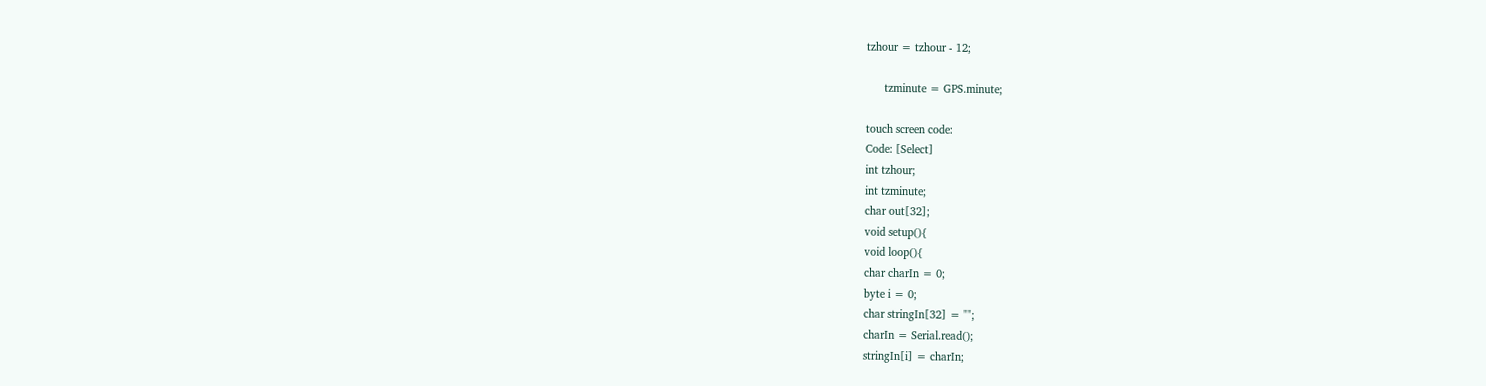tzhour = tzhour - 12;

      tzminute = GPS.minute;

touch screen code:
Code: [Select]
int tzhour;
int tzminute;
char out[32];
void setup(){
void loop(){
char charIn = 0;
byte i = 0;
char stringIn[32] = "";
charIn = Serial.read();
stringIn[i] = charIn;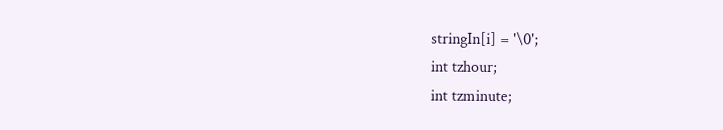stringIn[i] = '\0';
int tzhour;
int tzminute;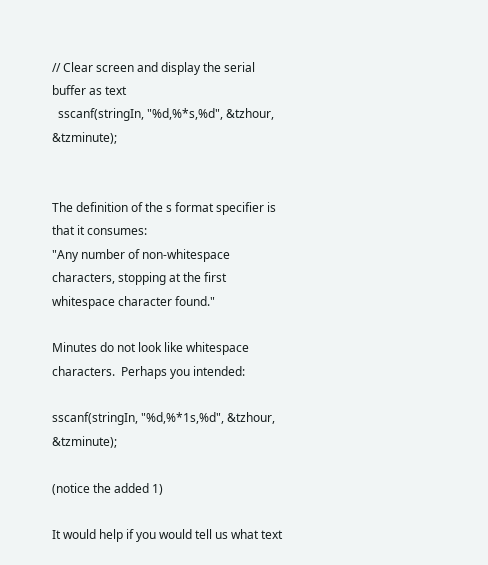// Clear screen and display the serial buffer as text
  sscanf(stringIn, "%d,%*s,%d", &tzhour, &tzminute);


The definition of the s format specifier is that it consumes:
"Any number of non-whitespace characters, stopping at the first whitespace character found."

Minutes do not look like whitespace characters.  Perhaps you intended:

sscanf(stringIn, "%d,%*1s,%d", &tzhour, &tzminute);

(notice the added 1)

It would help if you would tell us what text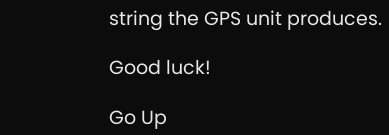string the GPS unit produces.

Good luck!

Go Up